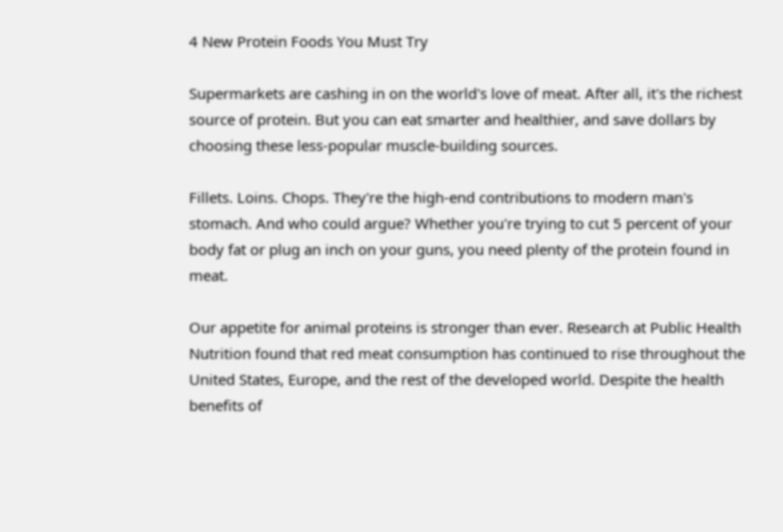4 New Protein Foods You Must Try

Supermarkets are cashing in on the world's love of meat. After all, it's the richest source of protein. But you can eat smarter and healthier, and save dollars by choosing these less-popular muscle-building sources.

Fillets. Loins. Chops. They're the high-end contributions to modern man's stomach. And who could argue? Whether you're trying to cut 5 percent of your body fat or plug an inch on your guns, you need plenty of the protein found in meat.

Our appetite for animal proteins is stronger than ever. Research at Public Health Nutrition found that red meat consumption has continued to rise throughout the United States, Europe, and the rest of the developed world. Despite the health benefits of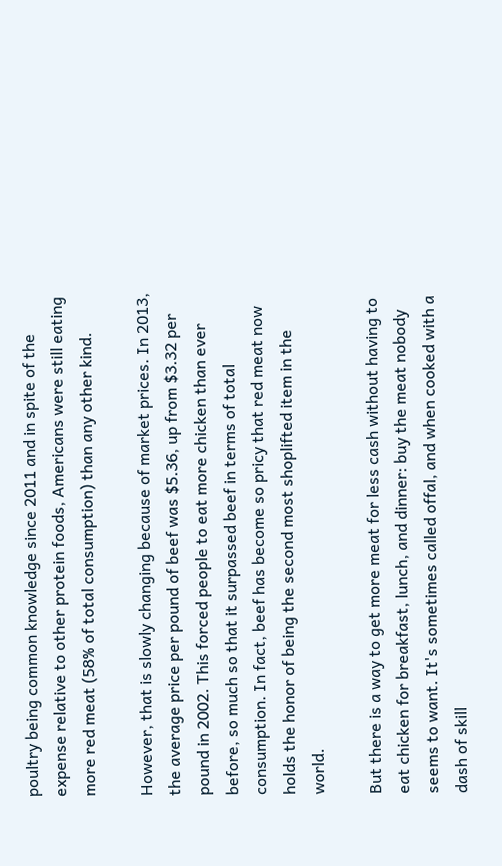poultry being common knowledge since 2011 and in spite of the expense relative to other protein foods, Americans were still eating more red meat (58% of total consumption) than any other kind.

However, that is slowly changing because of market prices. In 2013, the average price per pound of beef was $5.36, up from $3.32 per pound in 2002. This forced people to eat more chicken than ever before, so much so that it surpassed beef in terms of total consumption. In fact, beef has become so pricy that red meat now holds the honor of being the second most shoplifted item in the world.

But there is a way to get more meat for less cash without having to eat chicken for breakfast, lunch, and dinner: buy the meat nobody seems to want. It's sometimes called offal, and when cooked with a dash of skill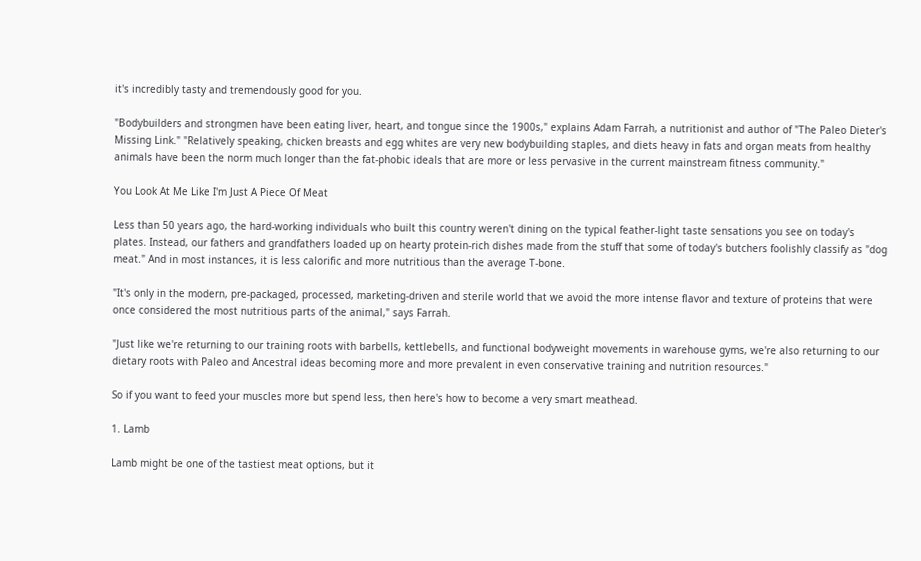it's incredibly tasty and tremendously good for you.

"Bodybuilders and strongmen have been eating liver, heart, and tongue since the 1900s," explains Adam Farrah, a nutritionist and author of "The Paleo Dieter's Missing Link." "Relatively speaking, chicken breasts and egg whites are very new bodybuilding staples, and diets heavy in fats and organ meats from healthy animals have been the norm much longer than the fat-phobic ideals that are more or less pervasive in the current mainstream fitness community."

You Look At Me Like I'm Just A Piece Of Meat

Less than 50 years ago, the hard-working individuals who built this country weren't dining on the typical feather-light taste sensations you see on today's plates. Instead, our fathers and grandfathers loaded up on hearty protein-rich dishes made from the stuff that some of today's butchers foolishly classify as "dog meat." And in most instances, it is less calorific and more nutritious than the average T-bone.

"It's only in the modern, pre-packaged, processed, marketing-driven and sterile world that we avoid the more intense flavor and texture of proteins that were once considered the most nutritious parts of the animal," says Farrah.

"Just like we're returning to our training roots with barbells, kettlebells, and functional bodyweight movements in warehouse gyms, we're also returning to our dietary roots with Paleo and Ancestral ideas becoming more and more prevalent in even conservative training and nutrition resources."

So if you want to feed your muscles more but spend less, then here's how to become a very smart meathead.

1. Lamb

Lamb might be one of the tastiest meat options, but it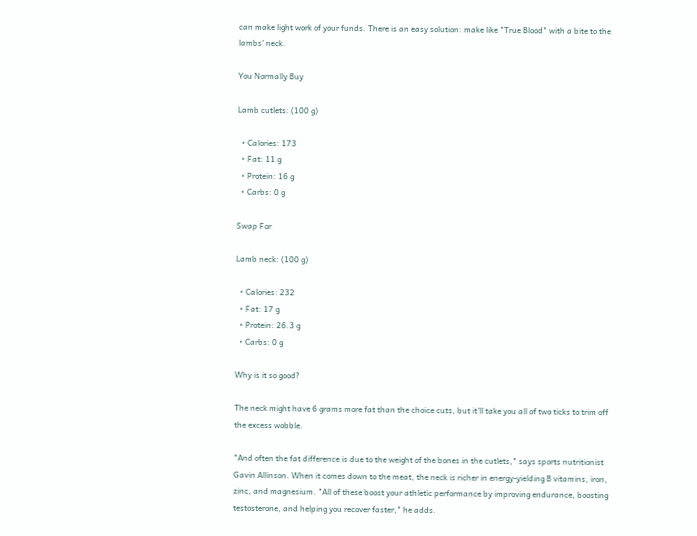can make light work of your funds. There is an easy solution: make like "True Blood" with a bite to the lambs' neck.

You Normally Buy

Lamb cutlets: (100 g)

  • Calories: 173
  • Fat: 11 g
  • Protein: 16 g
  • Carbs: 0 g

Swap For

Lamb neck: (100 g)

  • Calories: 232
  • Fat: 17 g
  • Protein: 26.3 g
  • Carbs: 0 g

Why is it so good?

The neck might have 6 grams more fat than the choice cuts, but it'll take you all of two ticks to trim off the excess wobble.

"And often the fat difference is due to the weight of the bones in the cutlets," says sports nutritionist Gavin Allinson. When it comes down to the meat, the neck is richer in energy-yielding B vitamins, iron, zinc, and magnesium. "All of these boost your athletic performance by improving endurance, boosting testosterone, and helping you recover faster," he adds.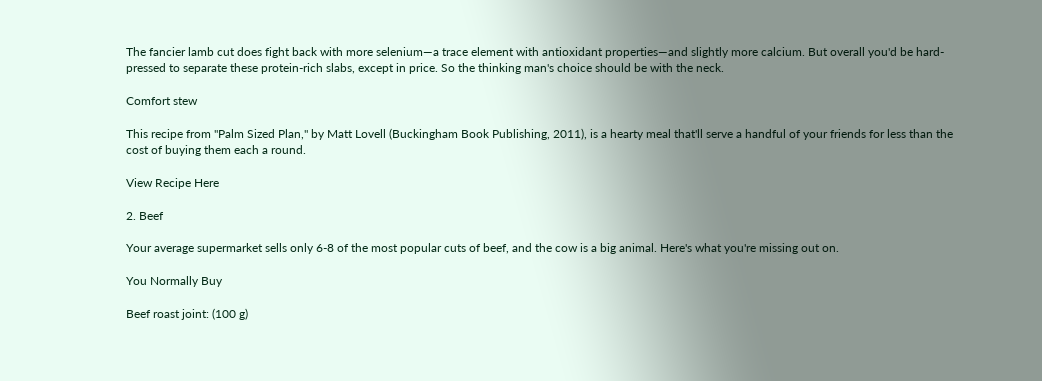The fancier lamb cut does fight back with more selenium—a trace element with antioxidant properties—and slightly more calcium. But overall you'd be hard-pressed to separate these protein-rich slabs, except in price. So the thinking man's choice should be with the neck.

Comfort stew

This recipe from "Palm Sized Plan," by Matt Lovell (Buckingham Book Publishing, 2011), is a hearty meal that'll serve a handful of your friends for less than the cost of buying them each a round.

View Recipe Here

2. Beef

Your average supermarket sells only 6-8 of the most popular cuts of beef, and the cow is a big animal. Here's what you're missing out on.

You Normally Buy

Beef roast joint: (100 g)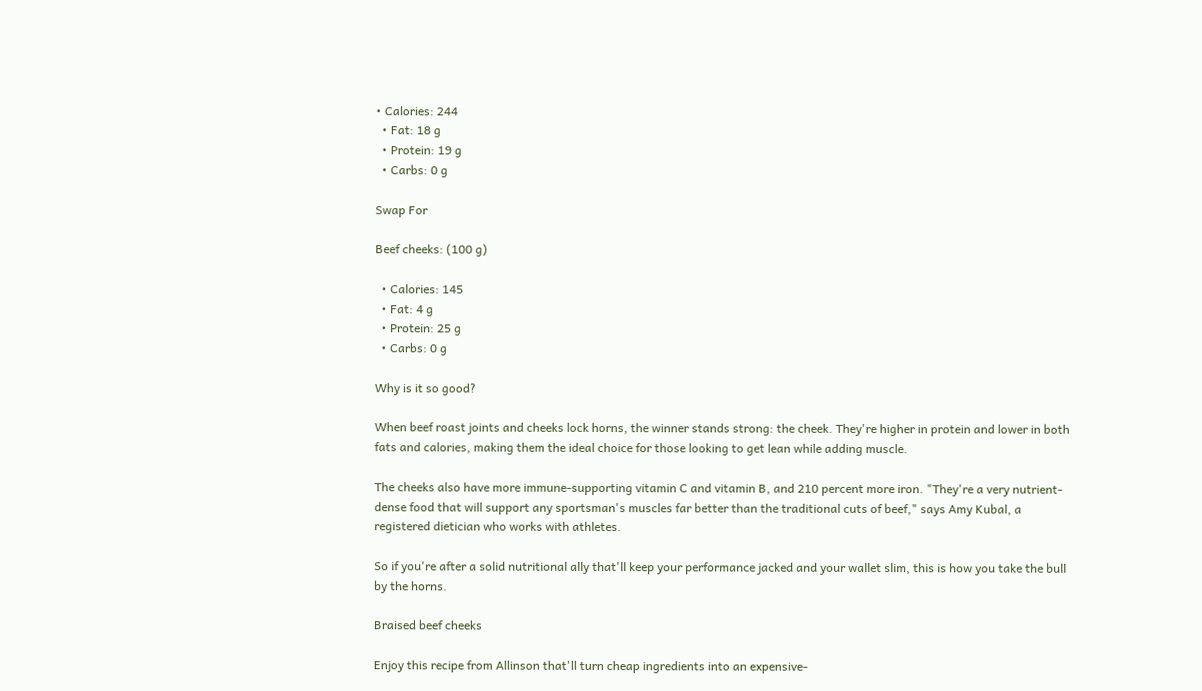• Calories: 244
  • Fat: 18 g
  • Protein: 19 g
  • Carbs: 0 g

Swap For

Beef cheeks: (100 g)

  • Calories: 145
  • Fat: 4 g
  • Protein: 25 g
  • Carbs: 0 g

Why is it so good?

When beef roast joints and cheeks lock horns, the winner stands strong: the cheek. They're higher in protein and lower in both fats and calories, making them the ideal choice for those looking to get lean while adding muscle.

The cheeks also have more immune-supporting vitamin C and vitamin B, and 210 percent more iron. "They're a very nutrient-dense food that will support any sportsman's muscles far better than the traditional cuts of beef," says Amy Kubal, a registered dietician who works with athletes.

So if you're after a solid nutritional ally that'll keep your performance jacked and your wallet slim, this is how you take the bull by the horns.

Braised beef cheeks

Enjoy this recipe from Allinson that'll turn cheap ingredients into an expensive-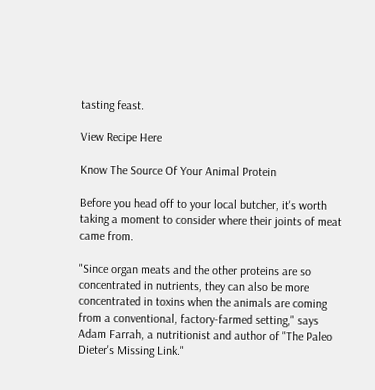tasting feast.

View Recipe Here

Know The Source Of Your Animal Protein

Before you head off to your local butcher, it's worth taking a moment to consider where their joints of meat came from.

"Since organ meats and the other proteins are so concentrated in nutrients, they can also be more concentrated in toxins when the animals are coming from a conventional, factory-farmed setting," says Adam Farrah, a nutritionist and author of "The Paleo Dieter's Missing Link."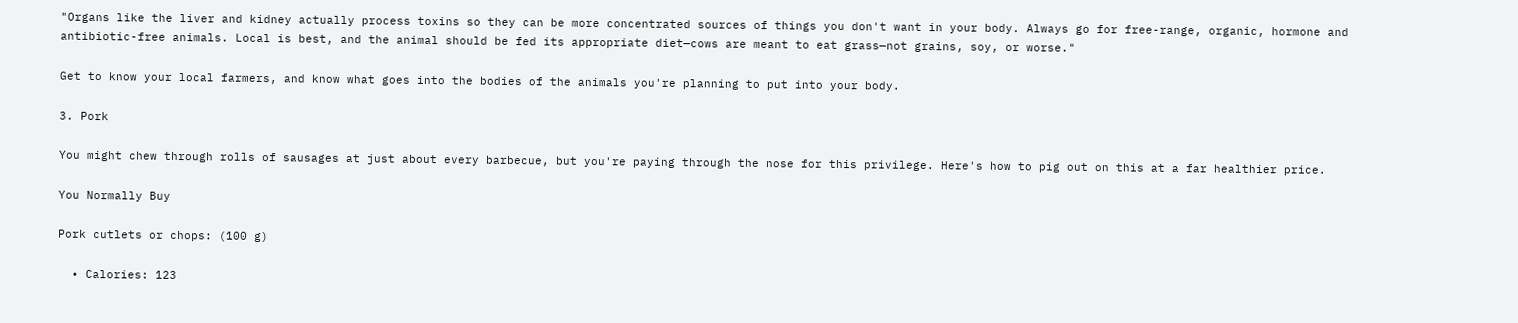"Organs like the liver and kidney actually process toxins so they can be more concentrated sources of things you don't want in your body. Always go for free-range, organic, hormone and antibiotic-free animals. Local is best, and the animal should be fed its appropriate diet—cows are meant to eat grass—not grains, soy, or worse."

Get to know your local farmers, and know what goes into the bodies of the animals you're planning to put into your body.

3. Pork

You might chew through rolls of sausages at just about every barbecue, but you're paying through the nose for this privilege. Here's how to pig out on this at a far healthier price.

You Normally Buy

Pork cutlets or chops: (100 g)

  • Calories: 123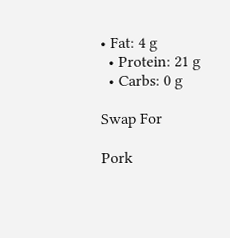• Fat: 4 g
  • Protein: 21 g
  • Carbs: 0 g

Swap For

Pork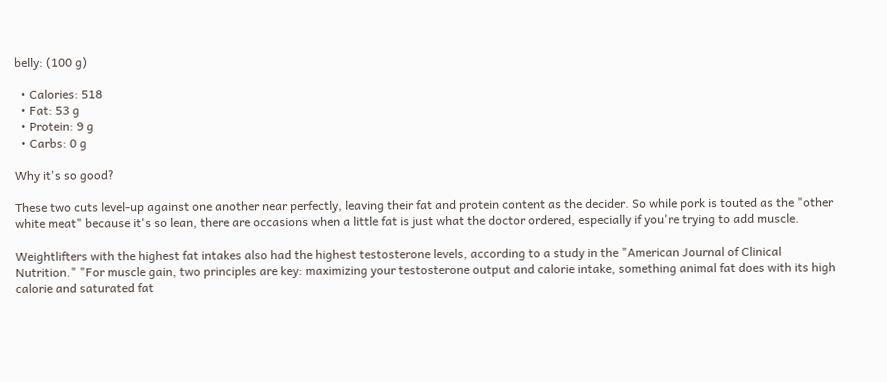belly: (100 g)

  • Calories: 518
  • Fat: 53 g
  • Protein: 9 g
  • Carbs: 0 g

Why it's so good?

These two cuts level-up against one another near perfectly, leaving their fat and protein content as the decider. So while pork is touted as the "other white meat" because it's so lean, there are occasions when a little fat is just what the doctor ordered, especially if you're trying to add muscle.

Weightlifters with the highest fat intakes also had the highest testosterone levels, according to a study in the "American Journal of Clinical Nutrition." "For muscle gain, two principles are key: maximizing your testosterone output and calorie intake, something animal fat does with its high calorie and saturated fat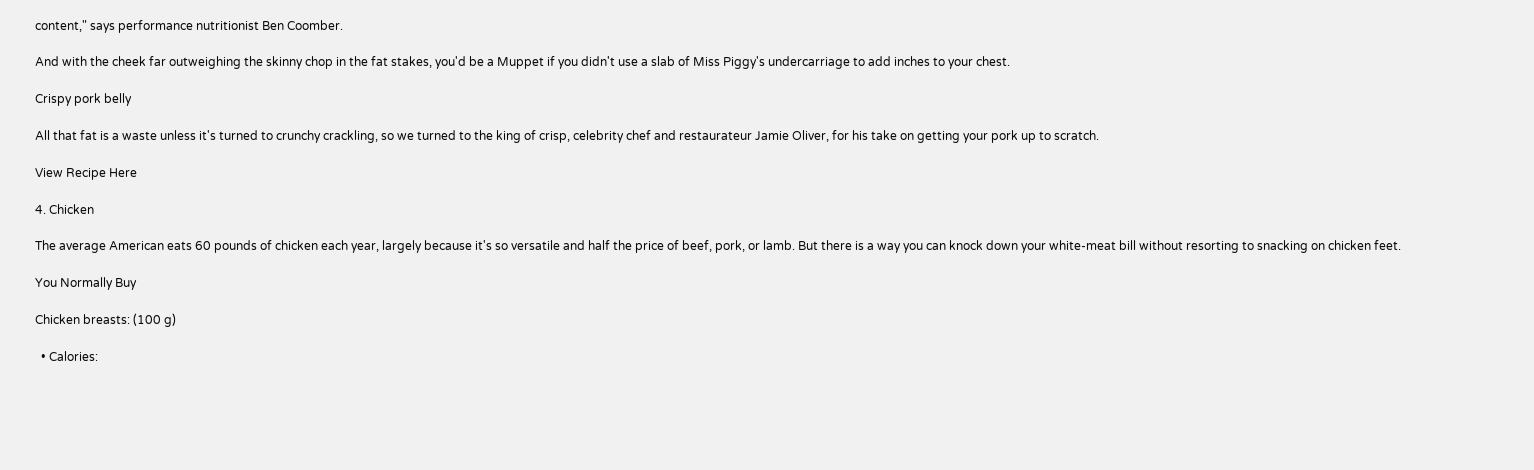content," says performance nutritionist Ben Coomber.

And with the cheek far outweighing the skinny chop in the fat stakes, you'd be a Muppet if you didn't use a slab of Miss Piggy's undercarriage to add inches to your chest.

Crispy pork belly

All that fat is a waste unless it's turned to crunchy crackling, so we turned to the king of crisp, celebrity chef and restaurateur Jamie Oliver, for his take on getting your pork up to scratch.

View Recipe Here

4. Chicken

The average American eats 60 pounds of chicken each year, largely because it's so versatile and half the price of beef, pork, or lamb. But there is a way you can knock down your white-meat bill without resorting to snacking on chicken feet.

You Normally Buy

Chicken breasts: (100 g)

  • Calories: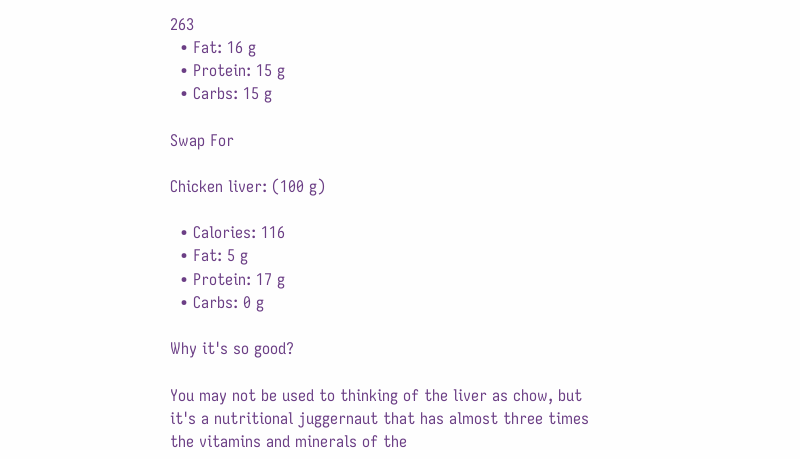263
  • Fat: 16 g
  • Protein: 15 g
  • Carbs: 15 g

Swap For

Chicken liver: (100 g)

  • Calories: 116
  • Fat: 5 g
  • Protein: 17 g
  • Carbs: 0 g

Why it's so good?

You may not be used to thinking of the liver as chow, but it's a nutritional juggernaut that has almost three times the vitamins and minerals of the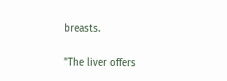breasts.

"The liver offers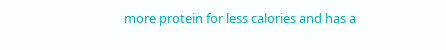more protein for less calories and has a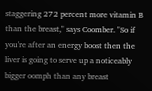staggering 272 percent more vitamin B than the breast," says Coomber. "So if you're after an energy boost then the liver is going to serve up a noticeably bigger oomph than any breast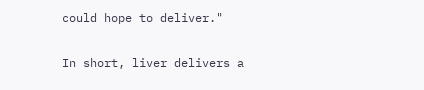could hope to deliver."

In short, liver delivers a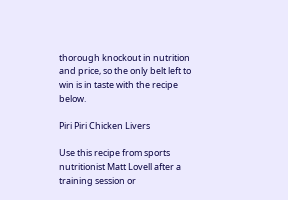thorough knockout in nutrition and price, so the only belt left to win is in taste with the recipe below.

Piri Piri Chicken Livers

Use this recipe from sports nutritionist Matt Lovell after a training session or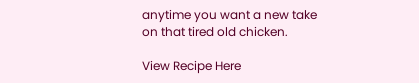anytime you want a new take on that tired old chicken.

View Recipe Here